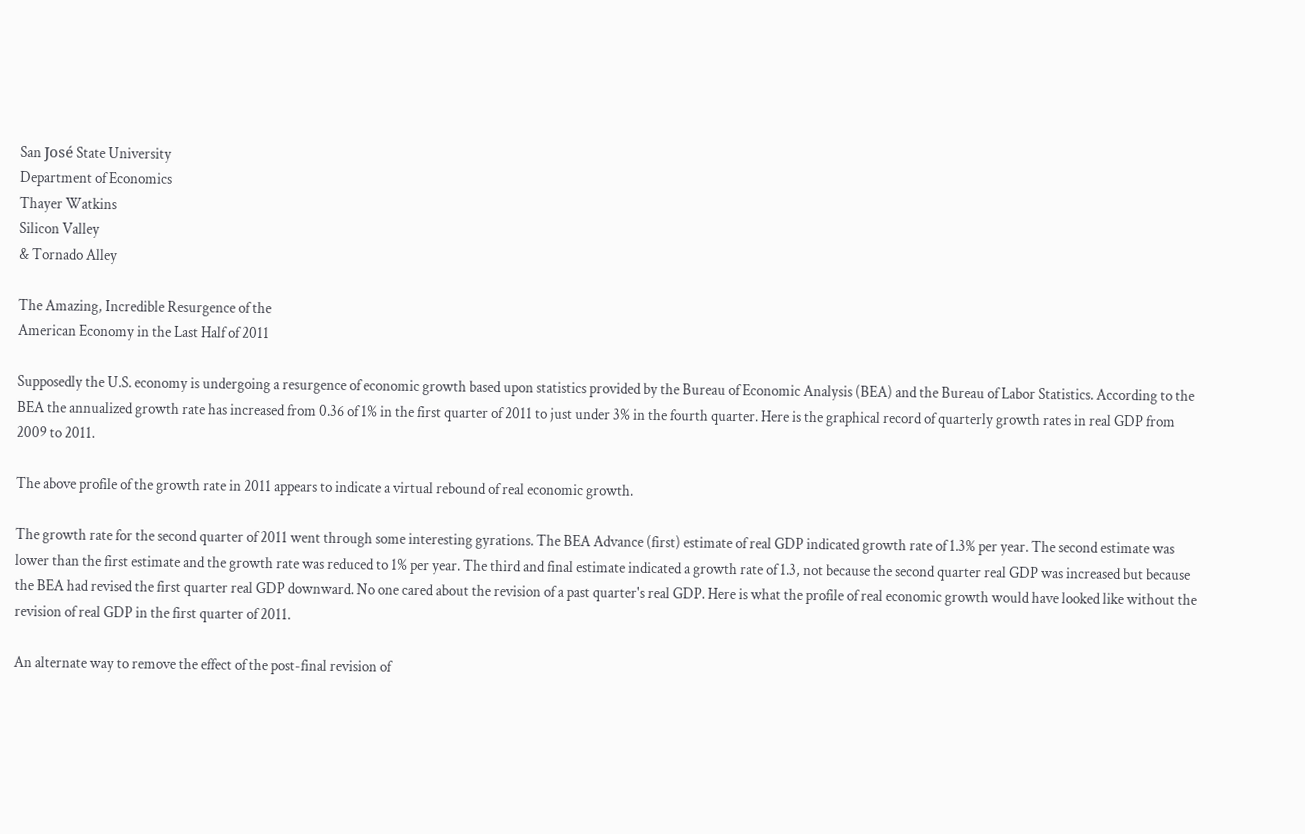San José State University
Department of Economics
Thayer Watkins
Silicon Valley
& Tornado Alley

The Amazing, Incredible Resurgence of the
American Economy in the Last Half of 2011

Supposedly the U.S. economy is undergoing a resurgence of economic growth based upon statistics provided by the Bureau of Economic Analysis (BEA) and the Bureau of Labor Statistics. According to the BEA the annualized growth rate has increased from 0.36 of 1% in the first quarter of 2011 to just under 3% in the fourth quarter. Here is the graphical record of quarterly growth rates in real GDP from 2009 to 2011.

The above profile of the growth rate in 2011 appears to indicate a virtual rebound of real economic growth.

The growth rate for the second quarter of 2011 went through some interesting gyrations. The BEA Advance (first) estimate of real GDP indicated growth rate of 1.3% per year. The second estimate was lower than the first estimate and the growth rate was reduced to 1% per year. The third and final estimate indicated a growth rate of 1.3, not because the second quarter real GDP was increased but because the BEA had revised the first quarter real GDP downward. No one cared about the revision of a past quarter's real GDP. Here is what the profile of real economic growth would have looked like without the revision of real GDP in the first quarter of 2011.

An alternate way to remove the effect of the post-final revision of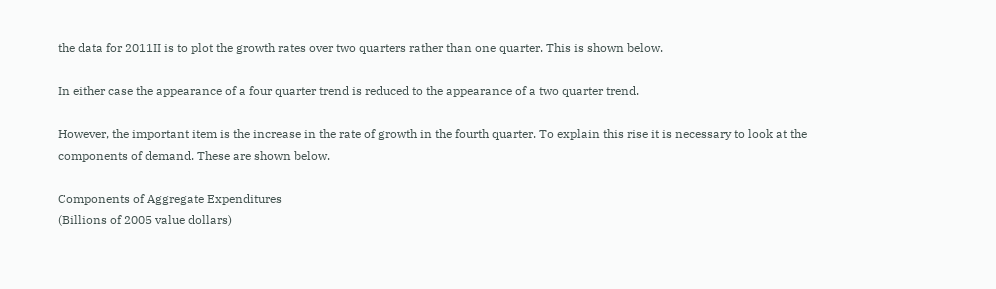the data for 2011II is to plot the growth rates over two quarters rather than one quarter. This is shown below.

In either case the appearance of a four quarter trend is reduced to the appearance of a two quarter trend.

However, the important item is the increase in the rate of growth in the fourth quarter. To explain this rise it is necessary to look at the components of demand. These are shown below.

Components of Aggregate Expenditures
(Billions of 2005 value dollars)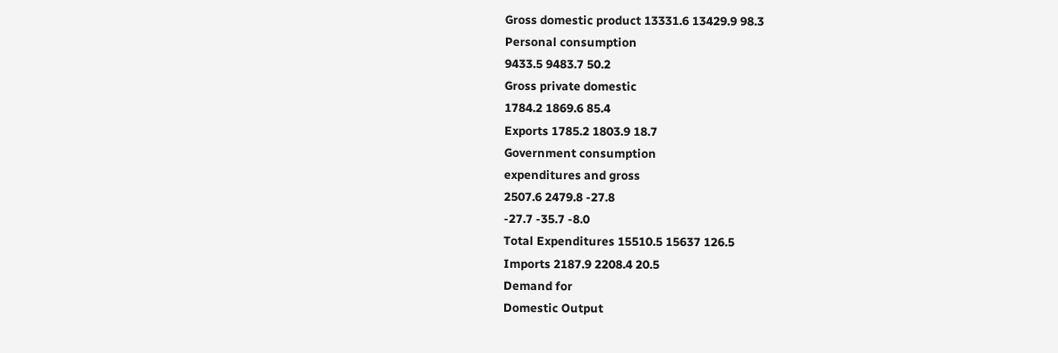Gross domestic product 13331.6 13429.9 98.3
Personal consumption
9433.5 9483.7 50.2
Gross private domestic
1784.2 1869.6 85.4
Exports 1785.2 1803.9 18.7
Government consumption
expenditures and gross
2507.6 2479.8 -27.8
-27.7 -35.7 -8.0
Total Expenditures 15510.5 15637 126.5
Imports 2187.9 2208.4 20.5
Demand for
Domestic Output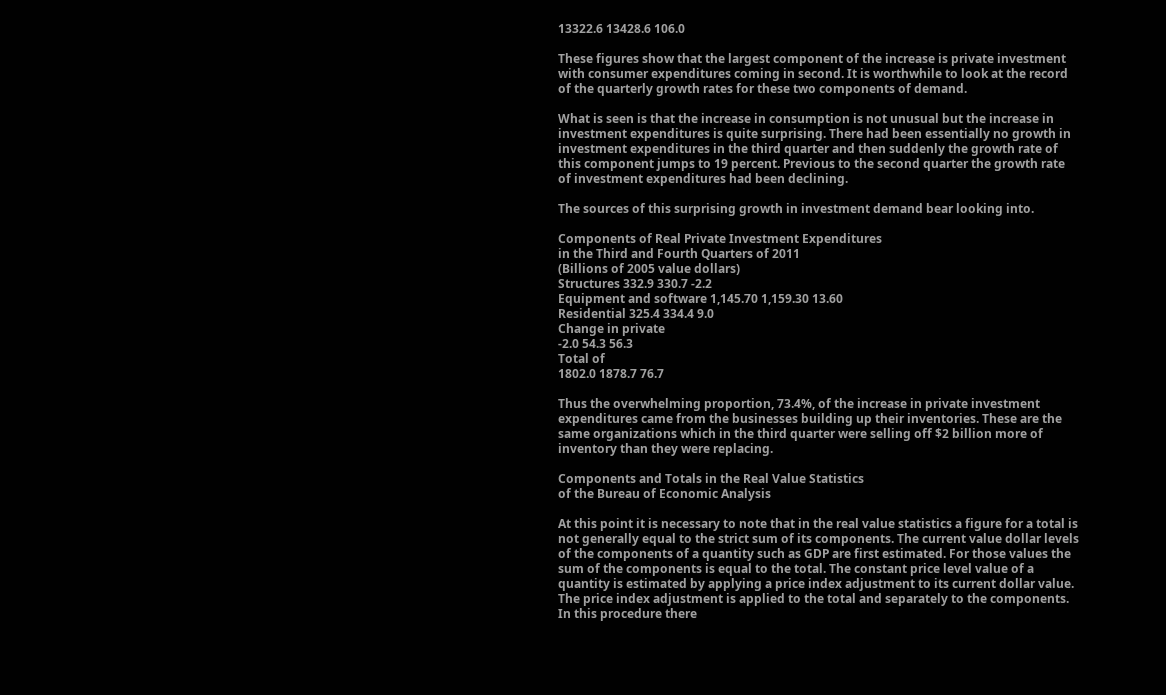13322.6 13428.6 106.0

These figures show that the largest component of the increase is private investment with consumer expenditures coming in second. It is worthwhile to look at the record of the quarterly growth rates for these two components of demand.

What is seen is that the increase in consumption is not unusual but the increase in investment expenditures is quite surprising. There had been essentially no growth in investment expenditures in the third quarter and then suddenly the growth rate of this component jumps to 19 percent. Previous to the second quarter the growth rate of investment expenditures had been declining.

The sources of this surprising growth in investment demand bear looking into.

Components of Real Private Investment Expenditures
in the Third and Fourth Quarters of 2011
(Billions of 2005 value dollars)
Structures 332.9 330.7 -2.2
Equipment and software 1,145.70 1,159.30 13.60
Residential 325.4 334.4 9.0
Change in private
-2.0 54.3 56.3
Total of
1802.0 1878.7 76.7

Thus the overwhelming proportion, 73.4%, of the increase in private investment expenditures came from the businesses building up their inventories. These are the same organizations which in the third quarter were selling off $2 billion more of inventory than they were replacing.

Components and Totals in the Real Value Statistics
of the Bureau of Economic Analysis

At this point it is necessary to note that in the real value statistics a figure for a total is not generally equal to the strict sum of its components. The current value dollar levels of the components of a quantity such as GDP are first estimated. For those values the sum of the components is equal to the total. The constant price level value of a quantity is estimated by applying a price index adjustment to its current dollar value. The price index adjustment is applied to the total and separately to the components. In this procedure there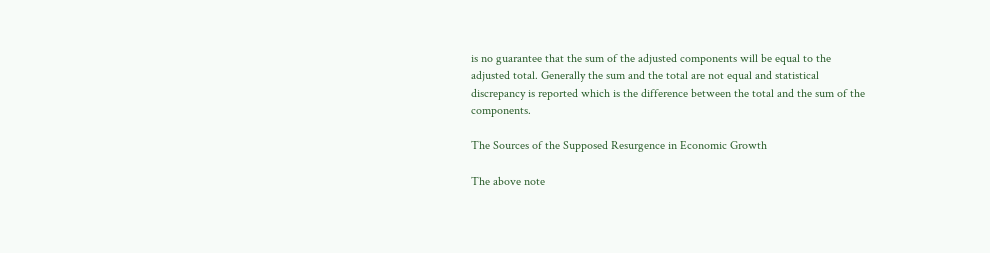is no guarantee that the sum of the adjusted components will be equal to the adjusted total. Generally the sum and the total are not equal and statistical discrepancy is reported which is the difference between the total and the sum of the components.

The Sources of the Supposed Resurgence in Economic Growth

The above note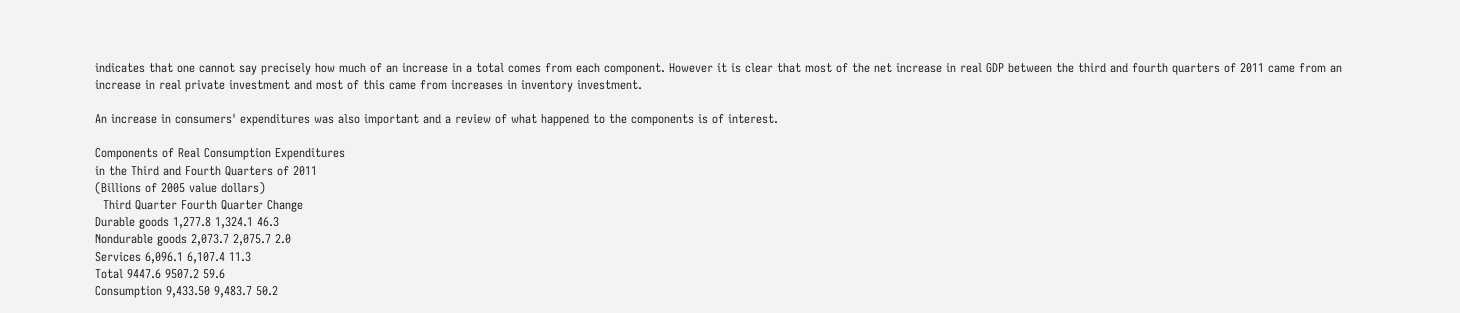indicates that one cannot say precisely how much of an increase in a total comes from each component. However it is clear that most of the net increase in real GDP between the third and fourth quarters of 2011 came from an increase in real private investment and most of this came from increases in inventory investment.

An increase in consumers' expenditures was also important and a review of what happened to the components is of interest.

Components of Real Consumption Expenditures
in the Third and Fourth Quarters of 2011
(Billions of 2005 value dollars)
  Third Quarter Fourth Quarter Change
Durable goods 1,277.8 1,324.1 46.3
Nondurable goods 2,073.7 2,075.7 2.0
Services 6,096.1 6,107.4 11.3
Total 9447.6 9507.2 59.6
Consumption 9,433.50 9,483.7 50.2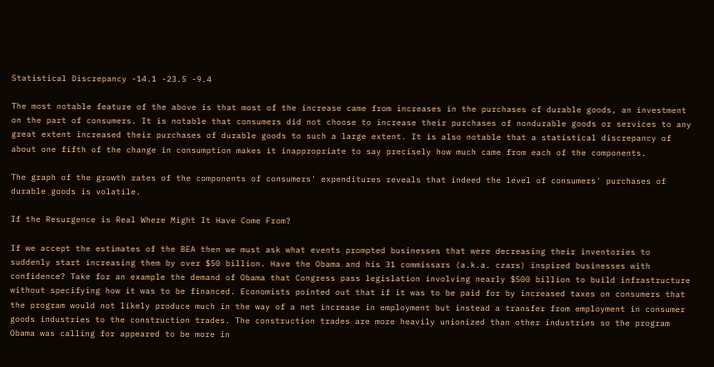Statistical Discrepancy -14.1 -23.5 -9.4

The most notable feature of the above is that most of the increase came from increases in the purchases of durable goods, an investment on the part of consumers. It is notable that consumers did not choose to increase their purchases of nondurable goods or services to any great extent increased their purchases of durable goods to such a large extent. It is also notable that a statistical discrepancy of about one fifth of the change in consumption makes it inappropriate to say precisely how much came from each of the components.

The graph of the growth rates of the components of consumers' expenditures reveals that indeed the level of consumers' purchases of durable goods is volatile.

If the Resurgence is Real Where Might It Have Come From?

If we accept the estimates of the BEA then we must ask what events prompted businesses that were decreasing their inventories to suddenly start increasing them by over $50 billion. Have the Obama and his 31 commissars (a.k.a. czars) inspired businesses with confidence? Take for an example the demand of Obama that Congress pass legislation involving nearly $500 billion to build infrastructure without specifying how it was to be financed. Economists pointed out that if it was to be paid for by increased taxes on consumers that the program would not likely produce much in the way of a net increase in employment but instead a transfer from employment in consumer goods industries to the construction trades. The construction trades are more heavily unionized than other industries so the program Obama was calling for appeared to be more in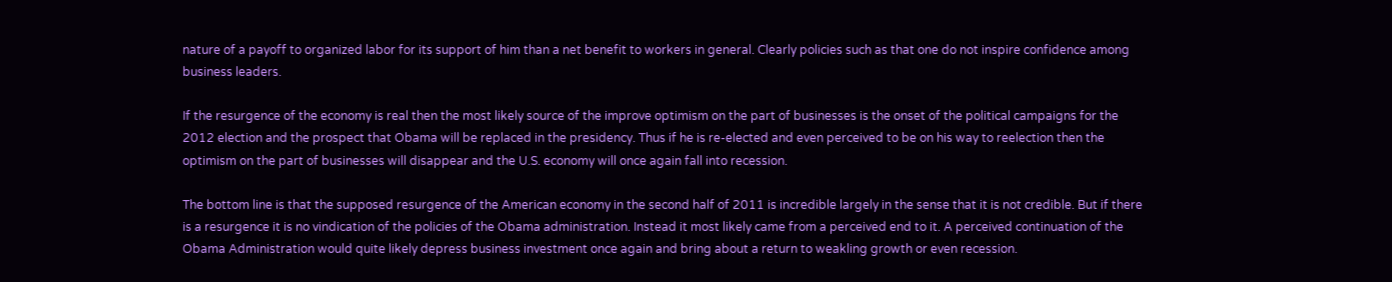nature of a payoff to organized labor for its support of him than a net benefit to workers in general. Clearly policies such as that one do not inspire confidence among business leaders.

If the resurgence of the economy is real then the most likely source of the improve optimism on the part of businesses is the onset of the political campaigns for the 2012 election and the prospect that Obama will be replaced in the presidency. Thus if he is re-elected and even perceived to be on his way to reelection then the optimism on the part of businesses will disappear and the U.S. economy will once again fall into recession.

The bottom line is that the supposed resurgence of the American economy in the second half of 2011 is incredible largely in the sense that it is not credible. But if there is a resurgence it is no vindication of the policies of the Obama administration. Instead it most likely came from a perceived end to it. A perceived continuation of the Obama Administration would quite likely depress business investment once again and bring about a return to weakling growth or even recession.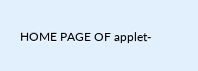HOME PAGE OF applet-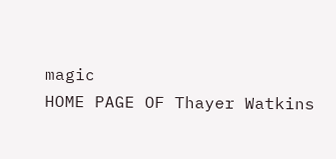magic
HOME PAGE OF Thayer Watkins